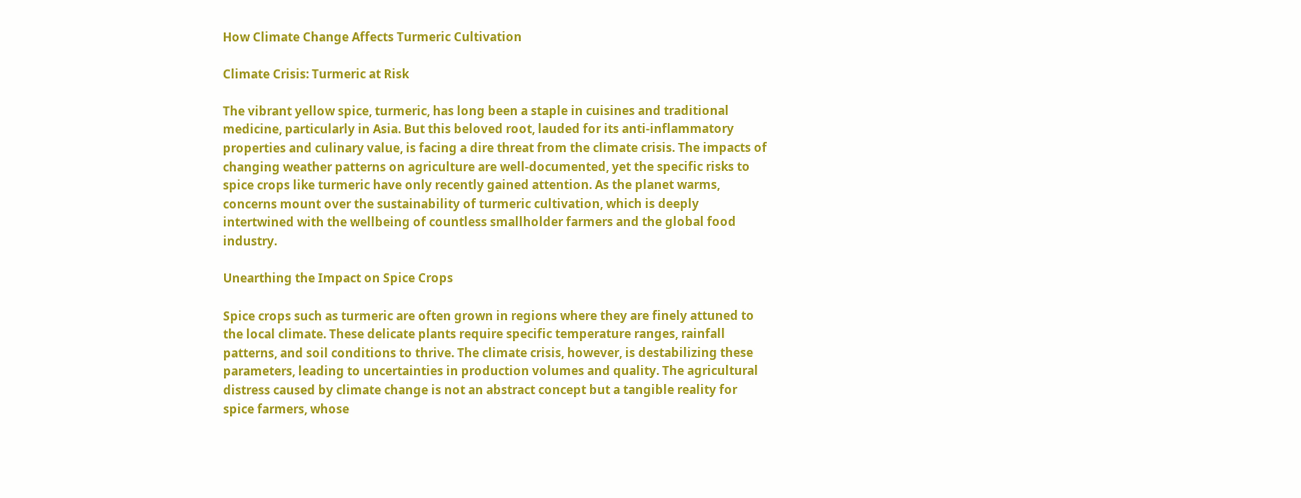How Climate Change Affects Turmeric Cultivation

Climate Crisis: Turmeric at Risk

The vibrant yellow spice, turmeric, has long been a staple in cuisines and traditional medicine, particularly in Asia. But this beloved root, lauded for its anti-inflammatory properties and culinary value, is facing a dire threat from the climate crisis. The impacts of changing weather patterns on agriculture are well-documented, yet the specific risks to spice crops like turmeric have only recently gained attention. As the planet warms, concerns mount over the sustainability of turmeric cultivation, which is deeply intertwined with the wellbeing of countless smallholder farmers and the global food industry.

Unearthing the Impact on Spice Crops

Spice crops such as turmeric are often grown in regions where they are finely attuned to the local climate. These delicate plants require specific temperature ranges, rainfall patterns, and soil conditions to thrive. The climate crisis, however, is destabilizing these parameters, leading to uncertainties in production volumes and quality. The agricultural distress caused by climate change is not an abstract concept but a tangible reality for spice farmers, whose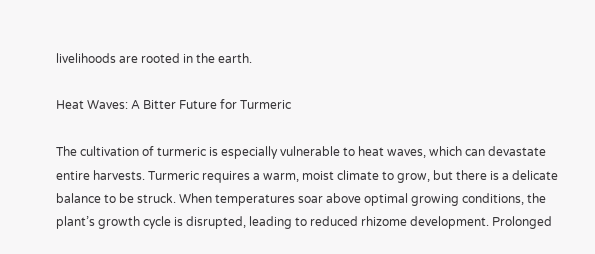livelihoods are rooted in the earth.

Heat Waves: A Bitter Future for Turmeric

The cultivation of turmeric is especially vulnerable to heat waves, which can devastate entire harvests. Turmeric requires a warm, moist climate to grow, but there is a delicate balance to be struck. When temperatures soar above optimal growing conditions, the plant’s growth cycle is disrupted, leading to reduced rhizome development. Prolonged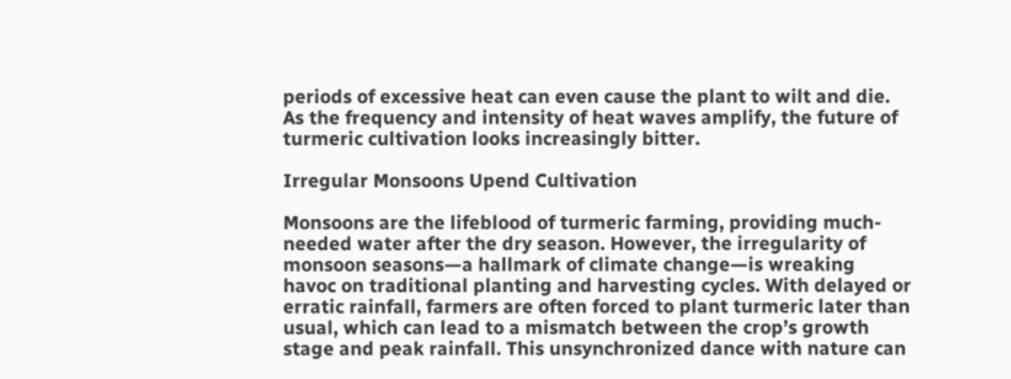periods of excessive heat can even cause the plant to wilt and die. As the frequency and intensity of heat waves amplify, the future of turmeric cultivation looks increasingly bitter.

Irregular Monsoons Upend Cultivation

Monsoons are the lifeblood of turmeric farming, providing much-needed water after the dry season. However, the irregularity of monsoon seasons—a hallmark of climate change—is wreaking havoc on traditional planting and harvesting cycles. With delayed or erratic rainfall, farmers are often forced to plant turmeric later than usual, which can lead to a mismatch between the crop’s growth stage and peak rainfall. This unsynchronized dance with nature can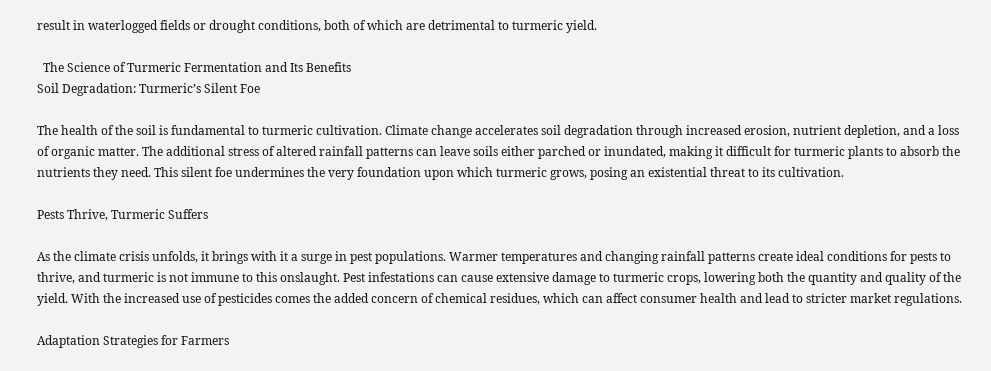result in waterlogged fields or drought conditions, both of which are detrimental to turmeric yield.

  The Science of Turmeric Fermentation and Its Benefits
Soil Degradation: Turmeric’s Silent Foe

The health of the soil is fundamental to turmeric cultivation. Climate change accelerates soil degradation through increased erosion, nutrient depletion, and a loss of organic matter. The additional stress of altered rainfall patterns can leave soils either parched or inundated, making it difficult for turmeric plants to absorb the nutrients they need. This silent foe undermines the very foundation upon which turmeric grows, posing an existential threat to its cultivation.

Pests Thrive, Turmeric Suffers

As the climate crisis unfolds, it brings with it a surge in pest populations. Warmer temperatures and changing rainfall patterns create ideal conditions for pests to thrive, and turmeric is not immune to this onslaught. Pest infestations can cause extensive damage to turmeric crops, lowering both the quantity and quality of the yield. With the increased use of pesticides comes the added concern of chemical residues, which can affect consumer health and lead to stricter market regulations.

Adaptation Strategies for Farmers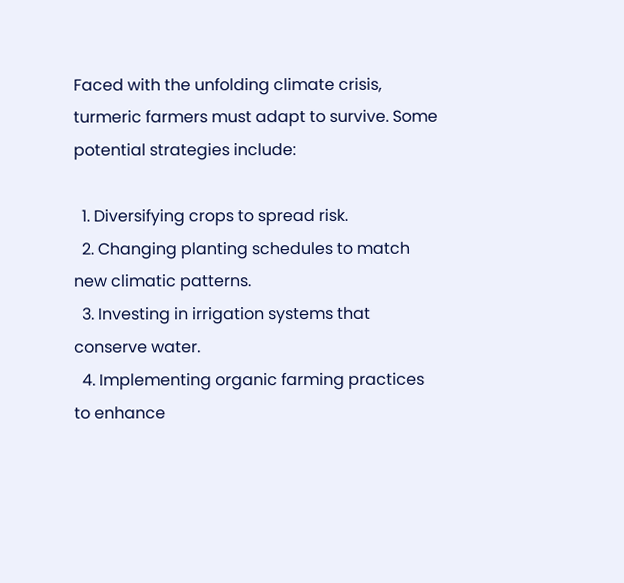Faced with the unfolding climate crisis, turmeric farmers must adapt to survive. Some potential strategies include:

  1. Diversifying crops to spread risk.
  2. Changing planting schedules to match new climatic patterns.
  3. Investing in irrigation systems that conserve water.
  4. Implementing organic farming practices to enhance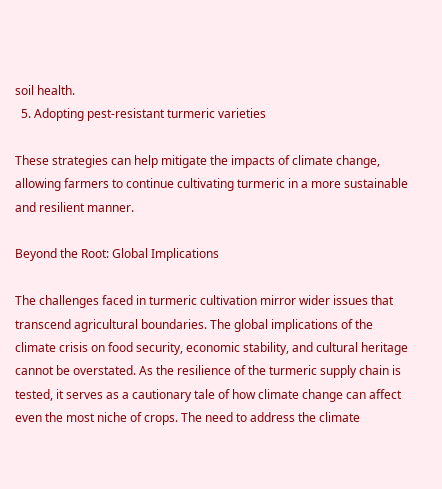soil health.
  5. Adopting pest-resistant turmeric varieties

These strategies can help mitigate the impacts of climate change, allowing farmers to continue cultivating turmeric in a more sustainable and resilient manner.

Beyond the Root: Global Implications

The challenges faced in turmeric cultivation mirror wider issues that transcend agricultural boundaries. The global implications of the climate crisis on food security, economic stability, and cultural heritage cannot be overstated. As the resilience of the turmeric supply chain is tested, it serves as a cautionary tale of how climate change can affect even the most niche of crops. The need to address the climate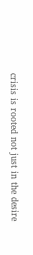crisis is rooted not just in the desire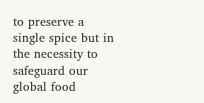to preserve a single spice but in the necessity to safeguard our global food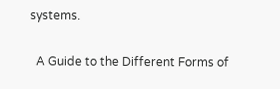systems.

  A Guide to the Different Forms of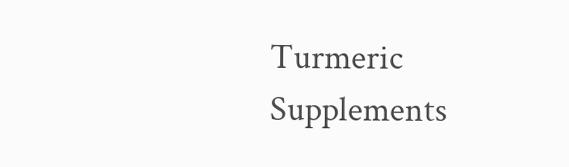Turmeric Supplements